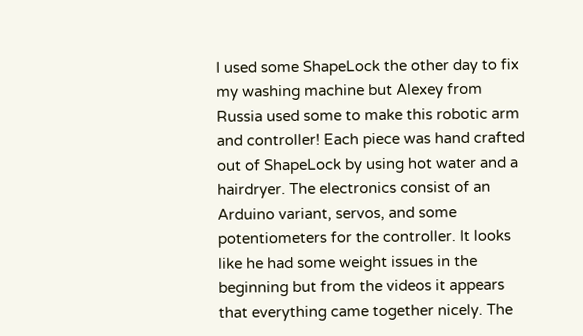I used some ShapeLock the other day to fix my washing machine but Alexey from Russia used some to make this robotic arm and controller! Each piece was hand crafted out of ShapeLock by using hot water and a hairdryer. The electronics consist of an Arduino variant, servos, and some potentiometers for the controller. It looks like he had some weight issues in the beginning but from the videos it appears that everything came together nicely. The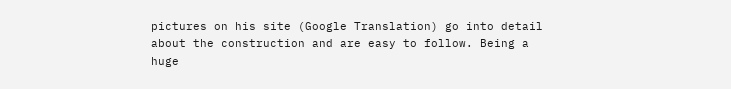pictures on his site (Google Translation) go into detail about the construction and are easy to follow. Being a huge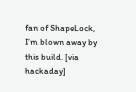fan of ShapeLock, I’m blown away by this build. [via hackaday]